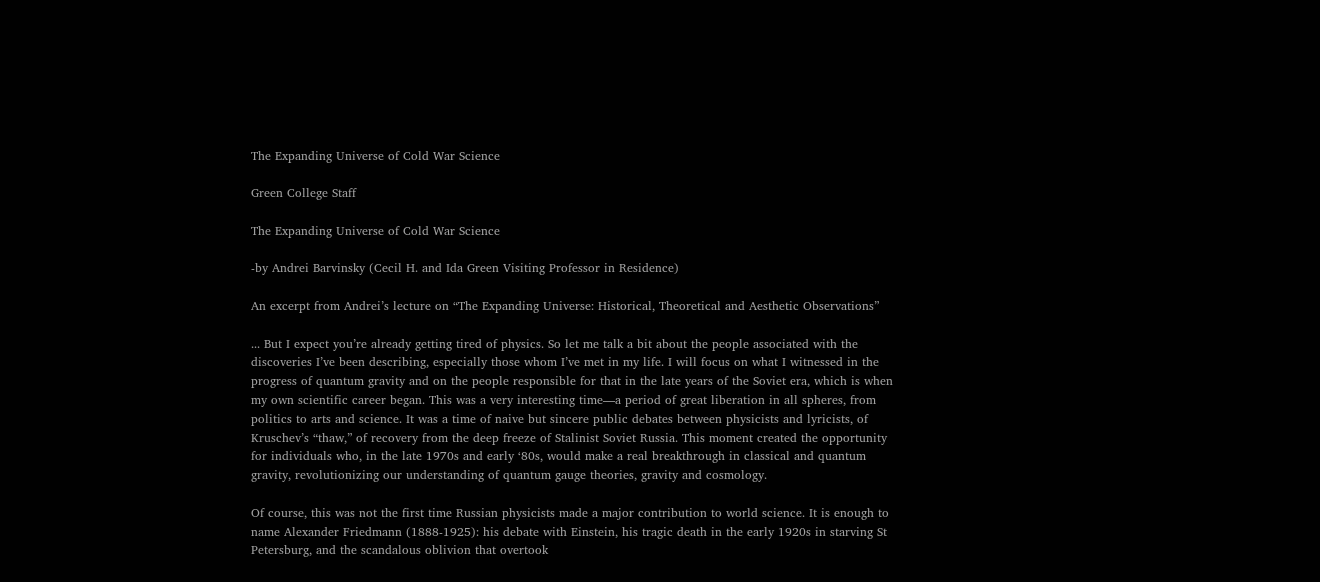The Expanding Universe of Cold War Science

Green College Staff

The Expanding Universe of Cold War Science

-by Andrei Barvinsky (Cecil H. and Ida Green Visiting Professor in Residence)

An excerpt from Andrei’s lecture on “The Expanding Universe: Historical, Theoretical and Aesthetic Observations”

... But I expect you’re already getting tired of physics. So let me talk a bit about the people associated with the discoveries I’ve been describing, especially those whom I’ve met in my life. I will focus on what I witnessed in the progress of quantum gravity and on the people responsible for that in the late years of the Soviet era, which is when my own scientific career began. This was a very interesting time—a period of great liberation in all spheres, from politics to arts and science. It was a time of naive but sincere public debates between physicists and lyricists, of Kruschev’s “thaw,” of recovery from the deep freeze of Stalinist Soviet Russia. This moment created the opportunity for individuals who, in the late 1970s and early ‘80s, would make a real breakthrough in classical and quantum gravity, revolutionizing our understanding of quantum gauge theories, gravity and cosmology.

Of course, this was not the first time Russian physicists made a major contribution to world science. It is enough to name Alexander Friedmann (1888-1925): his debate with Einstein, his tragic death in the early 1920s in starving St Petersburg, and the scandalous oblivion that overtook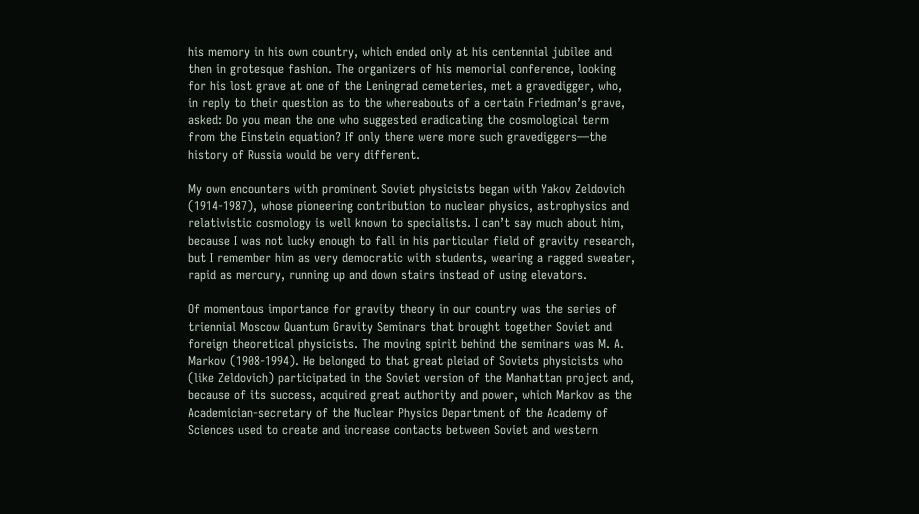his memory in his own country, which ended only at his centennial jubilee and then in grotesque fashion. The organizers of his memorial conference, looking for his lost grave at one of the Leningrad cemeteries, met a gravedigger, who, in reply to their question as to the whereabouts of a certain Friedman’s grave, asked: Do you mean the one who suggested eradicating the cosmological term from the Einstein equation? If only there were more such gravediggers—the history of Russia would be very different.

My own encounters with prominent Soviet physicists began with Yakov Zeldovich (1914-1987), whose pioneering contribution to nuclear physics, astrophysics and relativistic cosmology is well known to specialists. I can’t say much about him, because I was not lucky enough to fall in his particular field of gravity research, but I remember him as very democratic with students, wearing a ragged sweater, rapid as mercury, running up and down stairs instead of using elevators.

Of momentous importance for gravity theory in our country was the series of triennial Moscow Quantum Gravity Seminars that brought together Soviet and foreign theoretical physicists. The moving spirit behind the seminars was M. A. Markov (1908-1994). He belonged to that great pleiad of Soviets physicists who (like Zeldovich) participated in the Soviet version of the Manhattan project and, because of its success, acquired great authority and power, which Markov as the Academician-secretary of the Nuclear Physics Department of the Academy of Sciences used to create and increase contacts between Soviet and western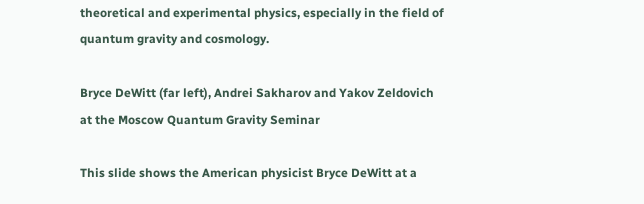theoretical and experimental physics, especially in the field of quantum gravity and cosmology.

Bryce DeWitt (far left), Andrei Sakharov and Yakov Zeldovich at the Moscow Quantum Gravity Seminar

This slide shows the American physicist Bryce DeWitt at a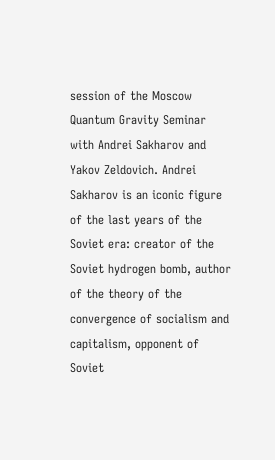session of the Moscow Quantum Gravity Seminar with Andrei Sakharov and Yakov Zeldovich. Andrei Sakharov is an iconic figure of the last years of the Soviet era: creator of the Soviet hydrogen bomb, author of the theory of the convergence of socialism and capitalism, opponent of Soviet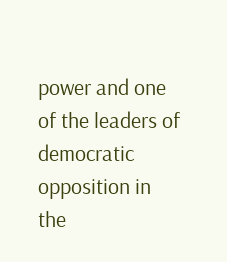power and one of the leaders of democratic opposition in the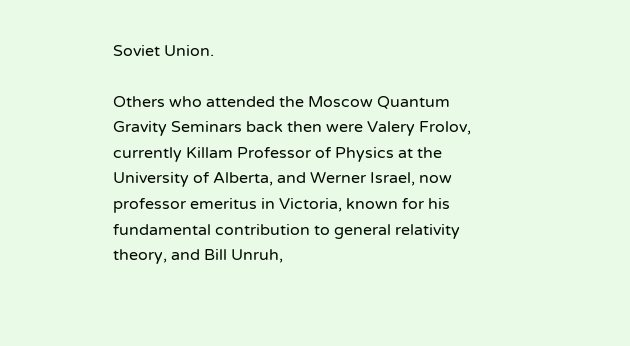Soviet Union.

Others who attended the Moscow Quantum Gravity Seminars back then were Valery Frolov, currently Killam Professor of Physics at the University of Alberta, and Werner Israel, now professor emeritus in Victoria, known for his fundamental contribution to general relativity theory, and Bill Unruh,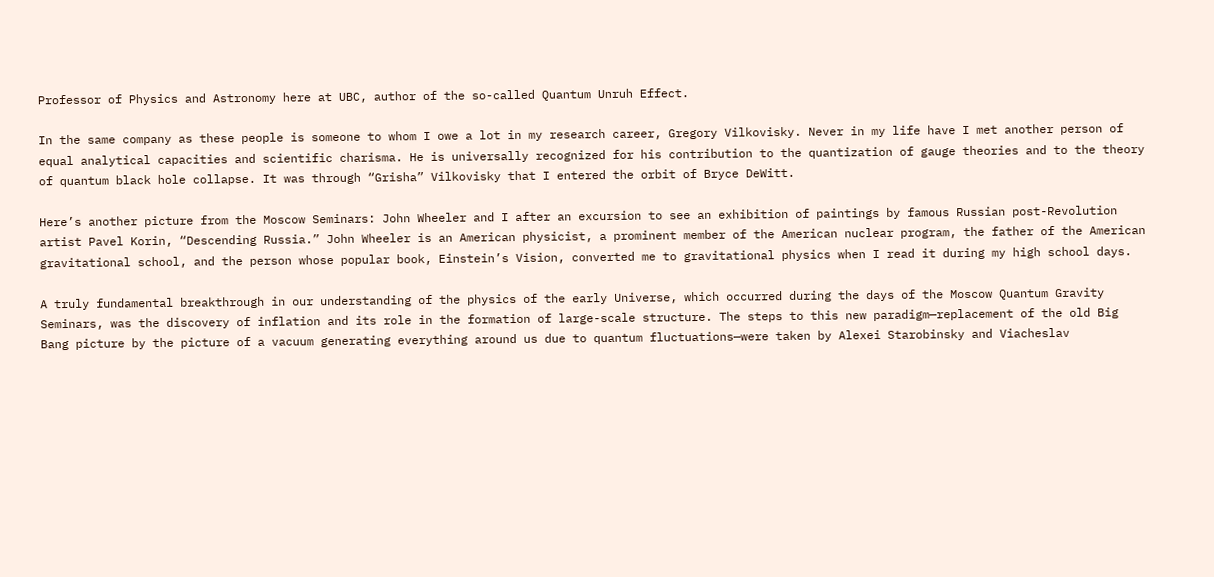Professor of Physics and Astronomy here at UBC, author of the so-called Quantum Unruh Effect.

In the same company as these people is someone to whom I owe a lot in my research career, Gregory Vilkovisky. Never in my life have I met another person of equal analytical capacities and scientific charisma. He is universally recognized for his contribution to the quantization of gauge theories and to the theory of quantum black hole collapse. It was through “Grisha” Vilkovisky that I entered the orbit of Bryce DeWitt.

Here’s another picture from the Moscow Seminars: John Wheeler and I after an excursion to see an exhibition of paintings by famous Russian post-Revolution artist Pavel Korin, “Descending Russia.” John Wheeler is an American physicist, a prominent member of the American nuclear program, the father of the American gravitational school, and the person whose popular book, Einstein’s Vision, converted me to gravitational physics when I read it during my high school days.

A truly fundamental breakthrough in our understanding of the physics of the early Universe, which occurred during the days of the Moscow Quantum Gravity Seminars, was the discovery of inflation and its role in the formation of large-scale structure. The steps to this new paradigm—replacement of the old Big Bang picture by the picture of a vacuum generating everything around us due to quantum fluctuations—were taken by Alexei Starobinsky and Viacheslav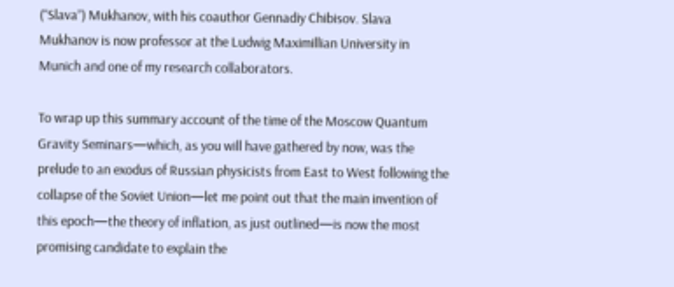(“Slava”) Mukhanov, with his coauthor Gennadiy Chibisov. Slava Mukhanov is now professor at the Ludwig Maximillian University in Munich and one of my research collaborators.

To wrap up this summary account of the time of the Moscow Quantum Gravity Seminars—which, as you will have gathered by now, was the prelude to an exodus of Russian physicists from East to West following the collapse of the Soviet Union—let me point out that the main invention of this epoch—the theory of inflation, as just outlined—is now the most promising candidate to explain the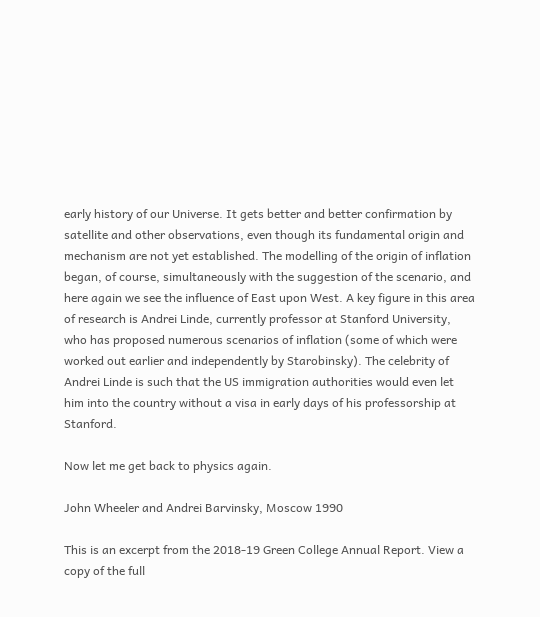early history of our Universe. It gets better and better confirmation by satellite and other observations, even though its fundamental origin and mechanism are not yet established. The modelling of the origin of inflation began, of course, simultaneously with the suggestion of the scenario, and here again we see the influence of East upon West. A key figure in this area of research is Andrei Linde, currently professor at Stanford University, who has proposed numerous scenarios of inflation (some of which were worked out earlier and independently by Starobinsky). The celebrity of Andrei Linde is such that the US immigration authorities would even let him into the country without a visa in early days of his professorship at Stanford.

Now let me get back to physics again.

John Wheeler and Andrei Barvinsky, Moscow 1990

This is an excerpt from the 2018-19 Green College Annual Report. View a copy of the full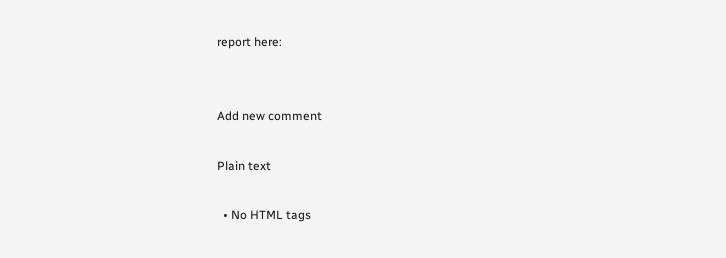report here:


Add new comment

Plain text

  • No HTML tags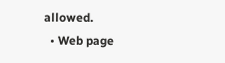allowed.
  • Web page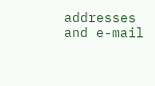addresses and e-mail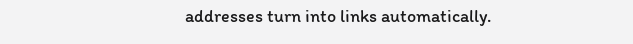addresses turn into links automatically.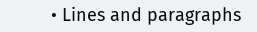• Lines and paragraphs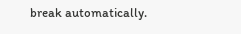break automatically.